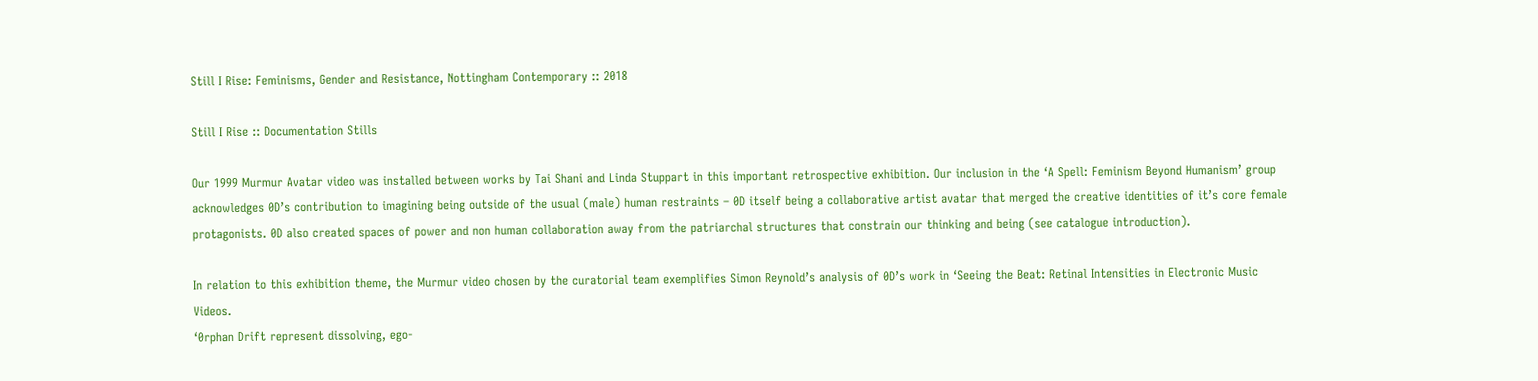Still I Rise: Feminisms, Gender and Resistance, Nottingham Contemporary :: 2018

Still I Rise :: Documentation Stills

Our 1999 Murmur Avatar video was installed between works by Tai Shani and Linda Stuppart in this important retrospective exhibition. Our inclusion in the ‘A Spell: Feminism Beyond Humanism’ group acknowledges 0D’s contribution to imagining being outside of the usual (male) human restraints – 0D itself being a collaborative artist avatar that merged the creative identities of it’s core female protagonists. 0D also created spaces of power and non human collaboration away from the patriarchal structures that constrain our thinking and being (see catalogue introduction).

In relation to this exhibition theme, the Murmur video chosen by the curatorial team exemplifies Simon Reynold’s analysis of 0D’s work in ‘Seeing the Beat: Retinal Intensities in Electronic Music Videos.
‘0rphan Drift represent dissolving, ego-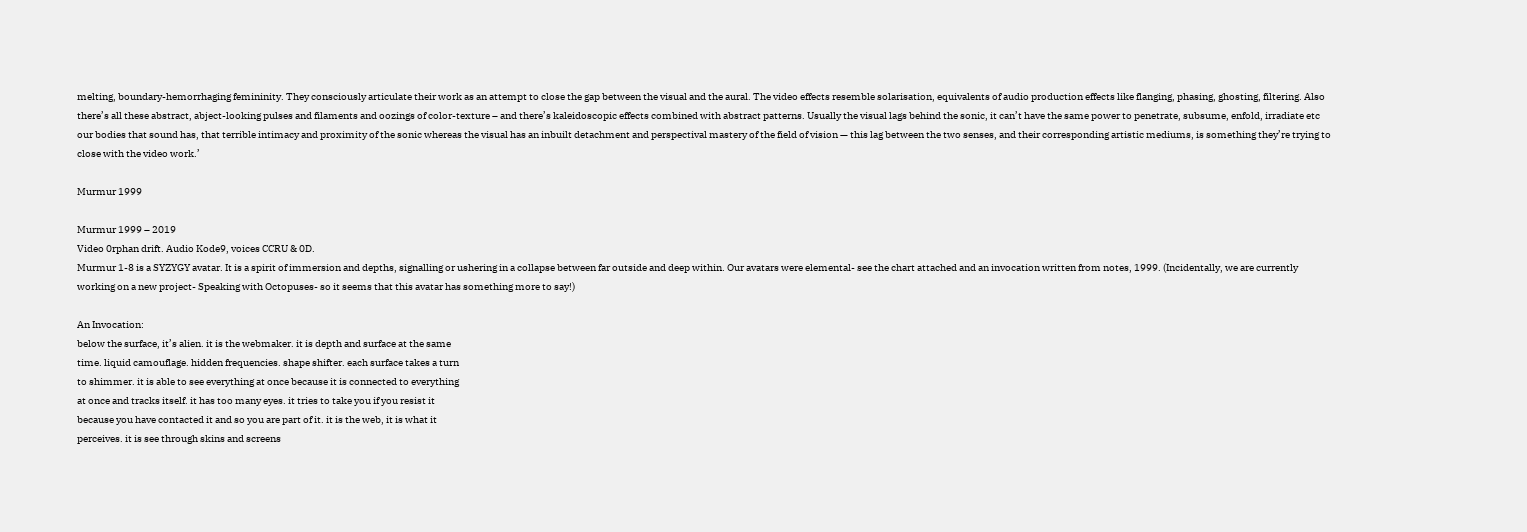melting, boundary-hemorrhaging femininity. They consciously articulate their work as an attempt to close the gap between the visual and the aural. The video effects resemble solarisation, equivalents of audio production effects like flanging, phasing, ghosting, filtering. Also there’s all these abstract, abject-looking pulses and filaments and oozings of color-texture – and there’s kaleidoscopic effects combined with abstract patterns. Usually the visual lags behind the sonic, it can’t have the same power to penetrate, subsume, enfold, irradiate etc our bodies that sound has, that terrible intimacy and proximity of the sonic whereas the visual has an inbuilt detachment and perspectival mastery of the field of vision — this lag between the two senses, and their corresponding artistic mediums, is something they’re trying to close with the video work.’

Murmur 1999

Murmur 1999 – 2019
Video 0rphan drift. Audio Kode9, voices CCRU & 0D.
Murmur 1-8 is a SYZYGY avatar. It is a spirit of immersion and depths, signalling or ushering in a collapse between far outside and deep within. Our avatars were elemental- see the chart attached and an invocation written from notes, 1999. (Incidentally, we are currently working on a new project- Speaking with Octopuses- so it seems that this avatar has something more to say!)

An Invocation:
below the surface, it’s alien. it is the webmaker. it is depth and surface at the same
time. liquid camouflage. hidden frequencies. shape shifter. each surface takes a turn
to shimmer. it is able to see everything at once because it is connected to everything
at once and tracks itself. it has too many eyes. it tries to take you if you resist it
because you have contacted it and so you are part of it. it is the web, it is what it
perceives. it is see through skins and screens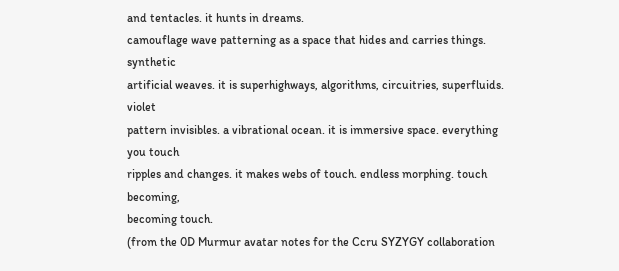and tentacles. it hunts in dreams.
camouflage wave patterning as a space that hides and carries things. synthetic
artificial weaves. it is superhighways, algorithms, circuitries, superfluids. violet
pattern invisibles. a vibrational ocean. it is immersive space. everything you touch
ripples and changes. it makes webs of touch. endless morphing. touch becoming,
becoming touch.
(from the 0D Murmur avatar notes for the Ccru SYZYGY collaboration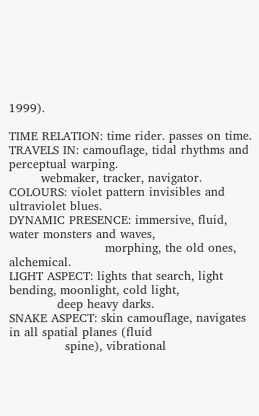1999).

TIME RELATION: time rider. passes on time.
TRAVELS IN: camouflage, tidal rhythms and perceptual warping.
        webmaker, tracker, navigator.
COLOURS: violet pattern invisibles and ultraviolet blues.
DYNAMIC PRESENCE: immersive, fluid, water monsters and waves,
                        morphing, the old ones, alchemical.
LIGHT ASPECT: lights that search, light bending, moonlight, cold light,
            deep heavy darks.
SNAKE ASPECT: skin camouflage, navigates in all spatial planes (fluid
              spine), vibrational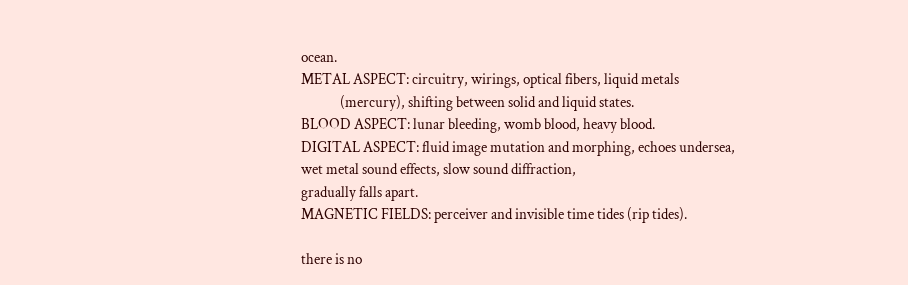ocean.
METAL ASPECT: circuitry, wirings, optical fibers, liquid metals
             (mercury), shifting between solid and liquid states.
BLOOD ASPECT: lunar bleeding, womb blood, heavy blood.
DIGITAL ASPECT: fluid image mutation and morphing, echoes undersea,
wet metal sound effects, slow sound diffraction,
gradually falls apart.
MAGNETIC FIELDS: perceiver and invisible time tides (rip tides).

there is no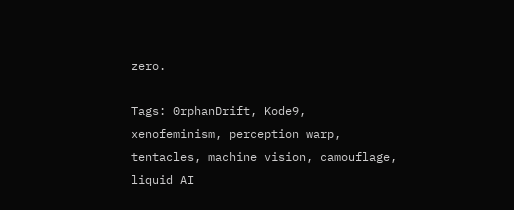zero.

Tags: 0rphanDrift, Kode9, xenofeminism, perception warp, tentacles, machine vision, camouflage, liquid AI